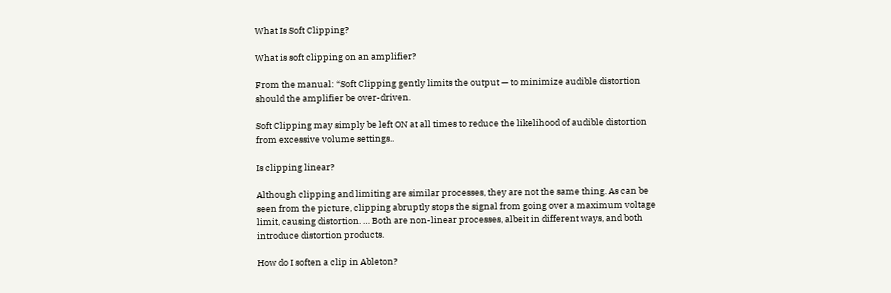What Is Soft Clipping?

What is soft clipping on an amplifier?

From the manual: “Soft Clipping gently limits the output — to minimize audible distortion should the amplifier be over-driven.

Soft Clipping may simply be left ON at all times to reduce the likelihood of audible distortion from excessive volume settings..

Is clipping linear?

Although clipping and limiting are similar processes, they are not the same thing. As can be seen from the picture, clipping abruptly stops the signal from going over a maximum voltage limit, causing distortion. … Both are non-linear processes, albeit in different ways, and both introduce distortion products.

How do I soften a clip in Ableton?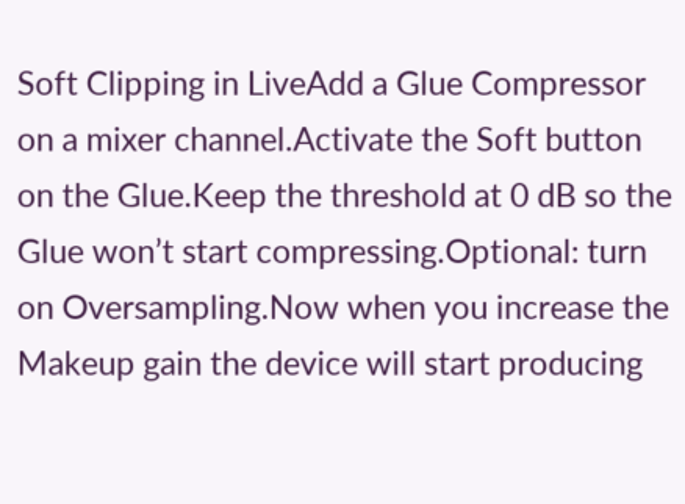Soft Clipping in LiveAdd a Glue Compressor on a mixer channel.Activate the Soft button on the Glue.Keep the threshold at 0 dB so the Glue won’t start compressing.Optional: turn on Oversampling.Now when you increase the Makeup gain the device will start producing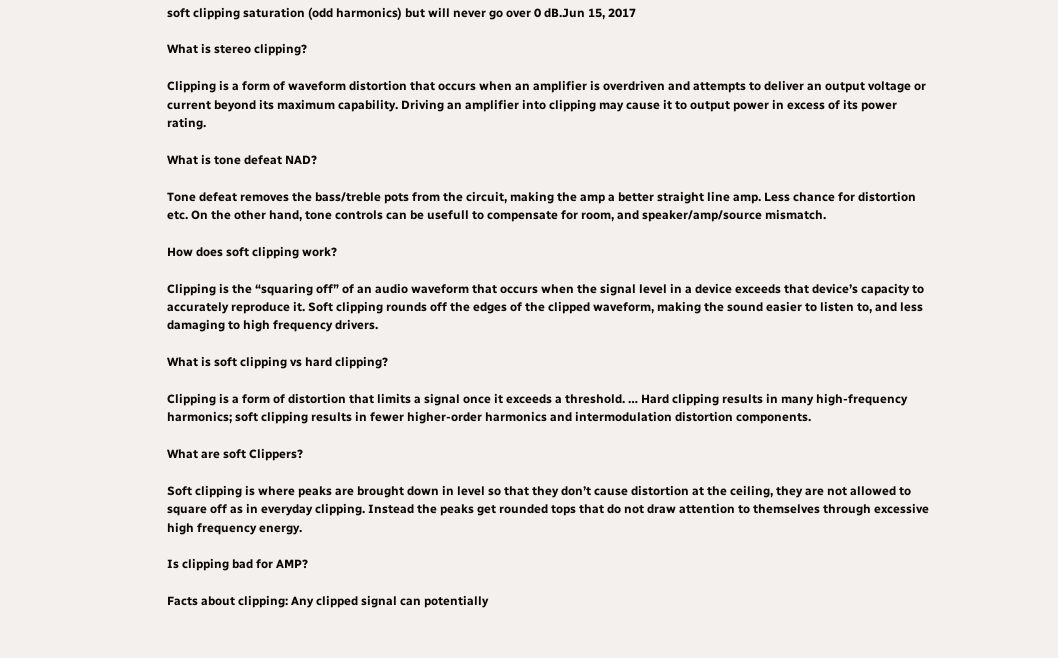soft clipping saturation (odd harmonics) but will never go over 0 dB.Jun 15, 2017

What is stereo clipping?

Clipping is a form of waveform distortion that occurs when an amplifier is overdriven and attempts to deliver an output voltage or current beyond its maximum capability. Driving an amplifier into clipping may cause it to output power in excess of its power rating.

What is tone defeat NAD?

Tone defeat removes the bass/treble pots from the circuit, making the amp a better straight line amp. Less chance for distortion etc. On the other hand, tone controls can be usefull to compensate for room, and speaker/amp/source mismatch.

How does soft clipping work?

Clipping is the “squaring off” of an audio waveform that occurs when the signal level in a device exceeds that device’s capacity to accurately reproduce it. Soft clipping rounds off the edges of the clipped waveform, making the sound easier to listen to, and less damaging to high frequency drivers.

What is soft clipping vs hard clipping?

Clipping is a form of distortion that limits a signal once it exceeds a threshold. … Hard clipping results in many high-frequency harmonics; soft clipping results in fewer higher-order harmonics and intermodulation distortion components.

What are soft Clippers?

Soft clipping is where peaks are brought down in level so that they don’t cause distortion at the ceiling, they are not allowed to square off as in everyday clipping. Instead the peaks get rounded tops that do not draw attention to themselves through excessive high frequency energy.

Is clipping bad for AMP?

Facts about clipping: Any clipped signal can potentially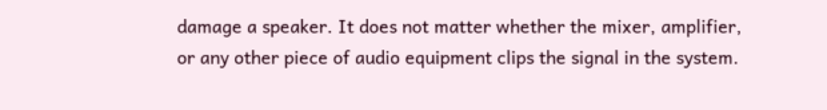damage a speaker. It does not matter whether the mixer, amplifier, or any other piece of audio equipment clips the signal in the system.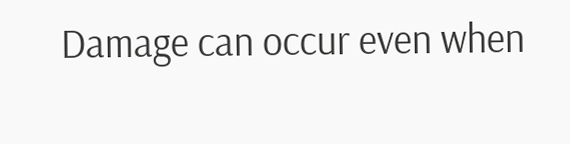Damage can occur even when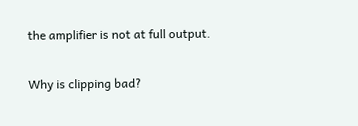the amplifier is not at full output.

Why is clipping bad?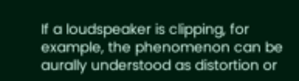If a loudspeaker is clipping, for example, the phenomenon can be aurally understood as distortion or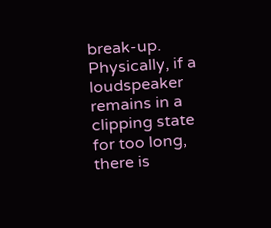break-up. Physically, if a loudspeaker remains in a clipping state for too long, there is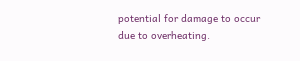potential for damage to occur due to overheating.